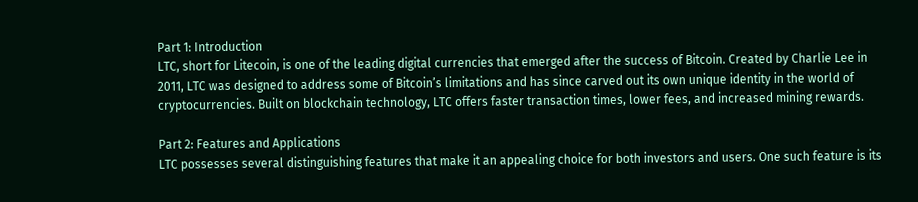Part 1: Introduction
LTC, short for Litecoin, is one of the leading digital currencies that emerged after the success of Bitcoin. Created by Charlie Lee in 2011, LTC was designed to address some of Bitcoin’s limitations and has since carved out its own unique identity in the world of cryptocurrencies. Built on blockchain technology, LTC offers faster transaction times, lower fees, and increased mining rewards.

Part 2: Features and Applications
LTC possesses several distinguishing features that make it an appealing choice for both investors and users. One such feature is its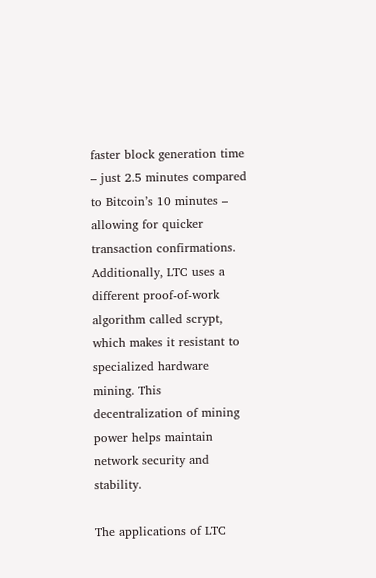faster block generation time – just 2.5 minutes compared to Bitcoin’s 10 minutes – allowing for quicker transaction confirmations. Additionally, LTC uses a different proof-of-work algorithm called scrypt, which makes it resistant to specialized hardware mining. This decentralization of mining power helps maintain network security and stability.

The applications of LTC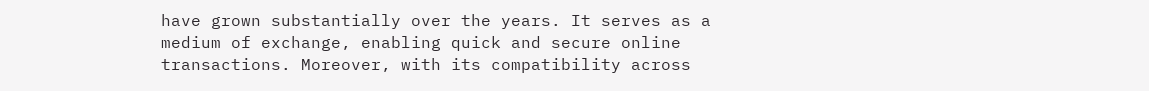have grown substantially over the years. It serves as a medium of exchange, enabling quick and secure online transactions. Moreover, with its compatibility across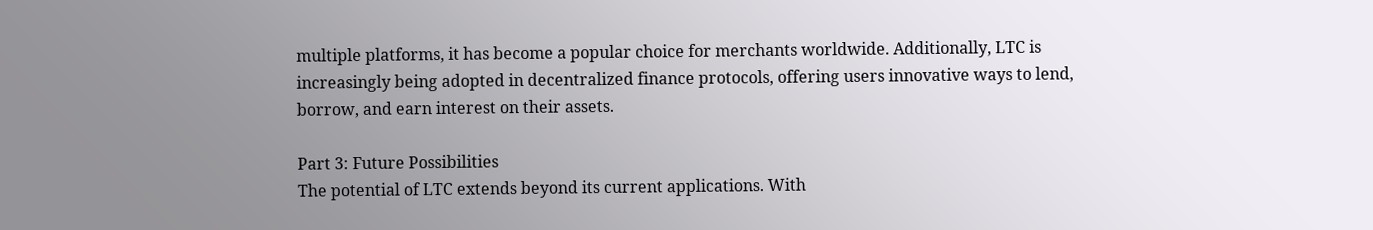multiple platforms, it has become a popular choice for merchants worldwide. Additionally, LTC is increasingly being adopted in decentralized finance protocols, offering users innovative ways to lend, borrow, and earn interest on their assets.

Part 3: Future Possibilities
The potential of LTC extends beyond its current applications. With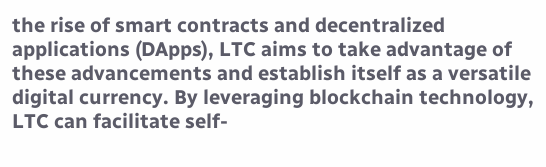the rise of smart contracts and decentralized applications (DApps), LTC aims to take advantage of these advancements and establish itself as a versatile digital currency. By leveraging blockchain technology, LTC can facilitate self-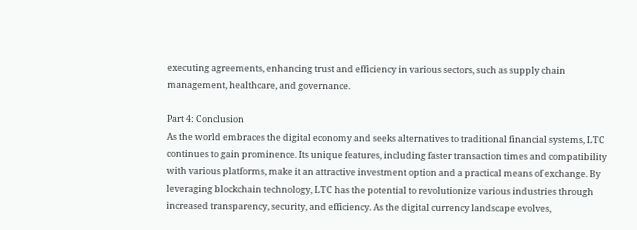executing agreements, enhancing trust and efficiency in various sectors, such as supply chain management, healthcare, and governance.

Part 4: Conclusion
As the world embraces the digital economy and seeks alternatives to traditional financial systems, LTC continues to gain prominence. Its unique features, including faster transaction times and compatibility with various platforms, make it an attractive investment option and a practical means of exchange. By leveraging blockchain technology, LTC has the potential to revolutionize various industries through increased transparency, security, and efficiency. As the digital currency landscape evolves,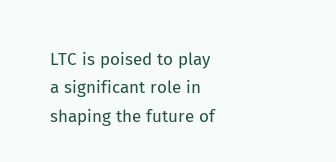LTC is poised to play a significant role in shaping the future of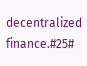decentralized finance.#25#